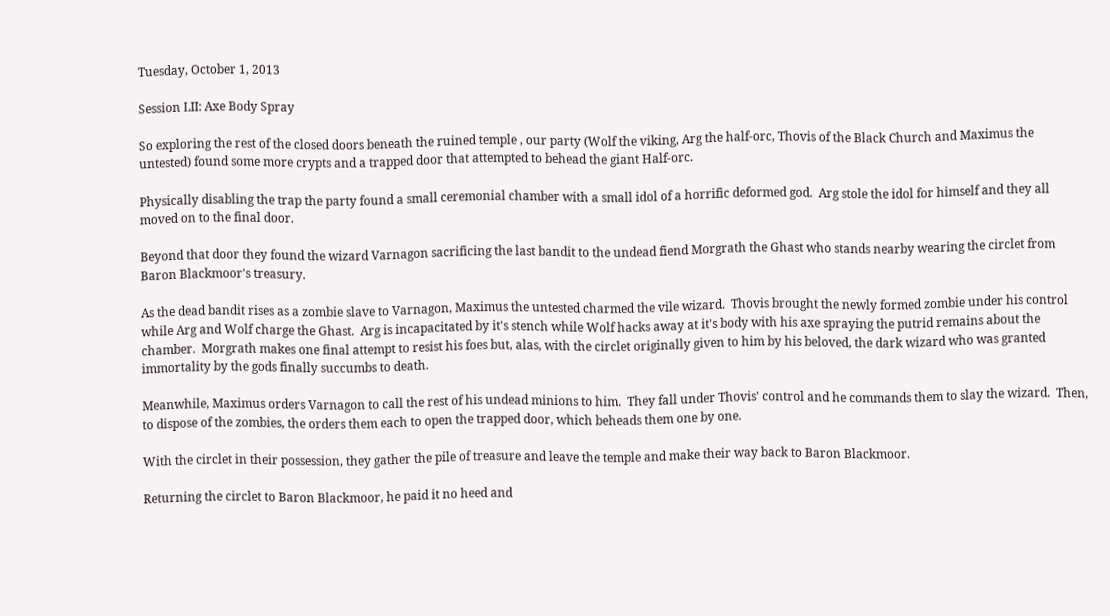Tuesday, October 1, 2013

Session LII: Axe Body Spray

So exploring the rest of the closed doors beneath the ruined temple , our party (Wolf the viking, Arg the half-orc, Thovis of the Black Church and Maximus the untested) found some more crypts and a trapped door that attempted to behead the giant Half-orc.

Physically disabling the trap the party found a small ceremonial chamber with a small idol of a horrific deformed god.  Arg stole the idol for himself and they all moved on to the final door.

Beyond that door they found the wizard Varnagon sacrificing the last bandit to the undead fiend Morgrath the Ghast who stands nearby wearing the circlet from Baron Blackmoor's treasury.

As the dead bandit rises as a zombie slave to Varnagon, Maximus the untested charmed the vile wizard.  Thovis brought the newly formed zombie under his control while Arg and Wolf charge the Ghast.  Arg is incapacitated by it's stench while Wolf hacks away at it's body with his axe spraying the putrid remains about the chamber.  Morgrath makes one final attempt to resist his foes but, alas, with the circlet originally given to him by his beloved, the dark wizard who was granted immortality by the gods finally succumbs to death.

Meanwhile, Maximus orders Varnagon to call the rest of his undead minions to him.  They fall under Thovis' control and he commands them to slay the wizard.  Then, to dispose of the zombies, the orders them each to open the trapped door, which beheads them one by one.

With the circlet in their possession, they gather the pile of treasure and leave the temple and make their way back to Baron Blackmoor.

Returning the circlet to Baron Blackmoor, he paid it no heed and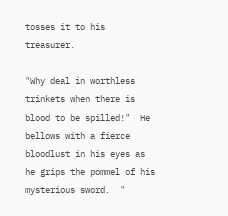tosses it to his treasurer.

"Why deal in worthless trinkets when there is blood to be spilled!"  He bellows with a fierce bloodlust in his eyes as he grips the pommel of his mysterious sword.  "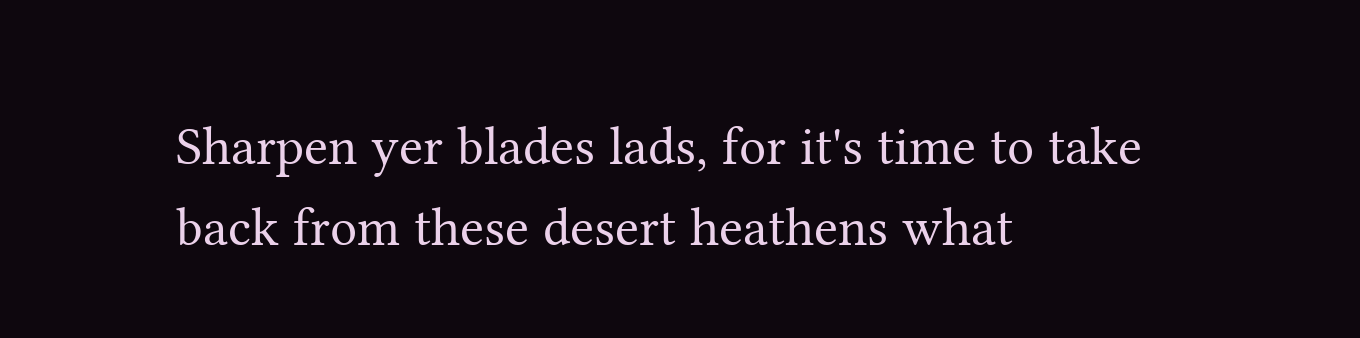Sharpen yer blades lads, for it's time to take back from these desert heathens what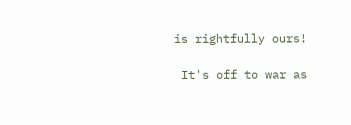is rightfully ours!

 It's off to war as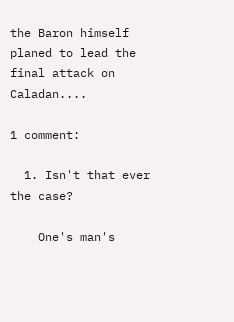the Baron himself planed to lead the final attack on Caladan....

1 comment:

  1. Isn't that ever the case?

    One's man's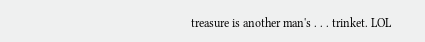treasure is another man's . . . trinket. LOL